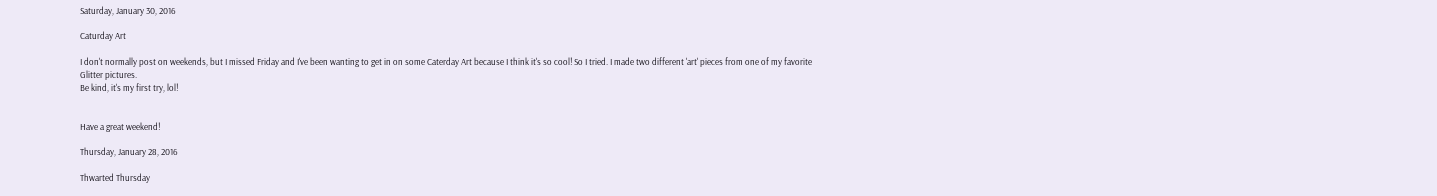Saturday, January 30, 2016

Caturday Art

I don't normally post on weekends, but I missed Friday and I've been wanting to get in on some Caterday Art because I think it's so cool! So I tried. I made two different 'art' pieces from one of my favorite Glitter pictures.
Be kind, it's my first try, lol!


Have a great weekend!

Thursday, January 28, 2016

Thwarted Thursday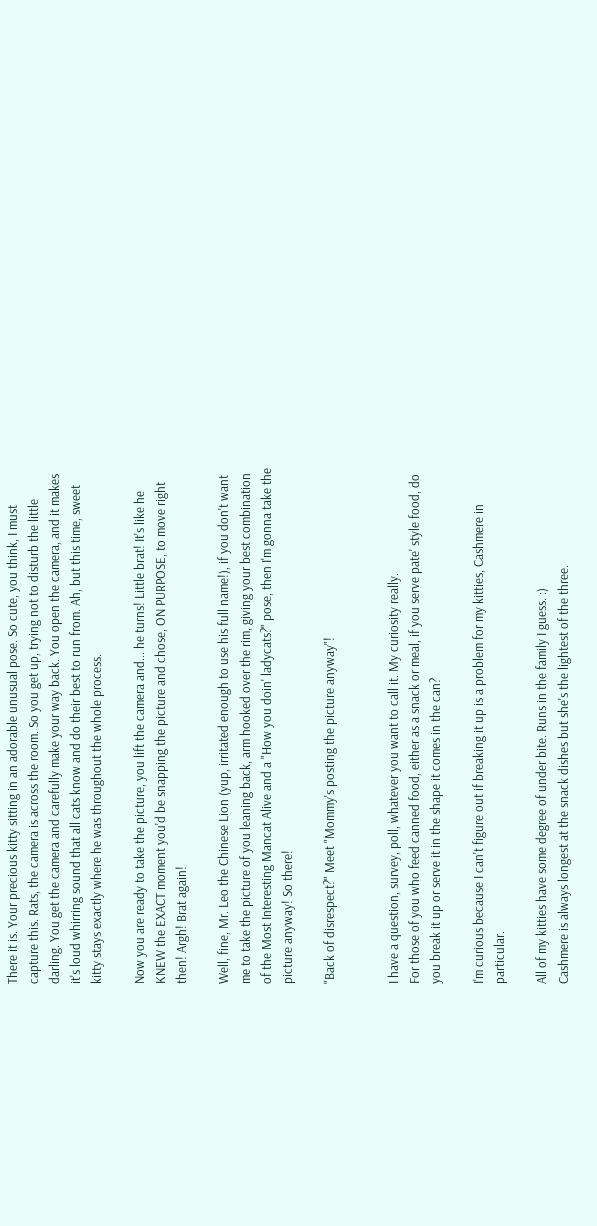There it is. Your precious kitty sitting in an adorable unusual pose. So cute, you think, I must capture this. Rats, the camera is across the room. So you get up, trying not to disturb the little darling. You get the camera and carefully make your way back. You open the camera, and it makes it's loud whirring sound that all cats know and do their best to run from. Ah, but this time, sweet kitty stays exactly where he was throughout the whole process.

Now you are ready to take the picture, you lift the camera and... he turns! Little brat! It's like he KNEW the EXACT moment you'd be snapping the picture and chose, ON PURPOSE, to move right then! Argh! Brat again!

Well, fine, Mr. Leo the Chinese Lion (yup, irritated enough to use his full name!), if you don't want me to take the picture of you leaning back, arm hooked over the rim, giving your best combination of the Most Interesting Mancat Alive and a "How you doin' ladycats?" pose, then I'm gonna take the picture anyway! So there!

"Back of disrespect?" Meet "Mommy's posting the picture anyway"!


I have a question, survey, poll, whatever you want to call it. My curiosity really.
For those of you who feed canned food, either as a snack or meal, if you serve pate' style food, do you break it up or serve it in the shape it comes in the can?

I'm curious because I can't figure out if breaking it up is a problem for my kitties, Cashmere in particular.

All of my kitties have some degree of under bite. Runs in the family I guess. :)
Cashmere is always longest at the snack dishes but she's the lightest of the three.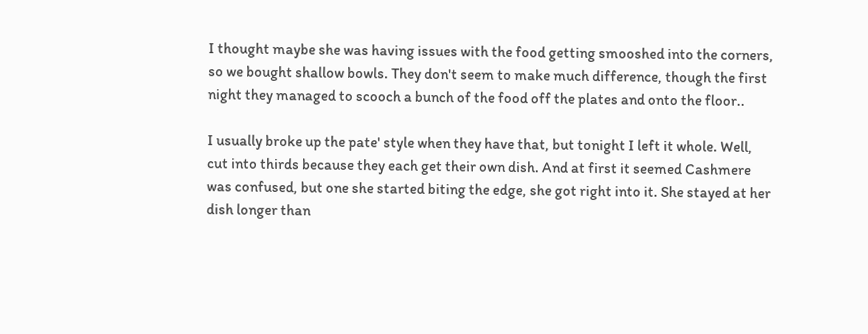I thought maybe she was having issues with the food getting smooshed into the corners, so we bought shallow bowls. They don't seem to make much difference, though the first night they managed to scooch a bunch of the food off the plates and onto the floor..

I usually broke up the pate' style when they have that, but tonight I left it whole. Well, cut into thirds because they each get their own dish. And at first it seemed Cashmere was confused, but one she started biting the edge, she got right into it. She stayed at her dish longer than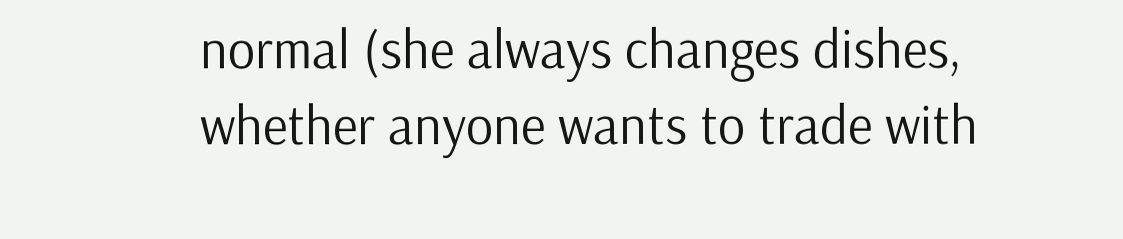normal (she always changes dishes, whether anyone wants to trade with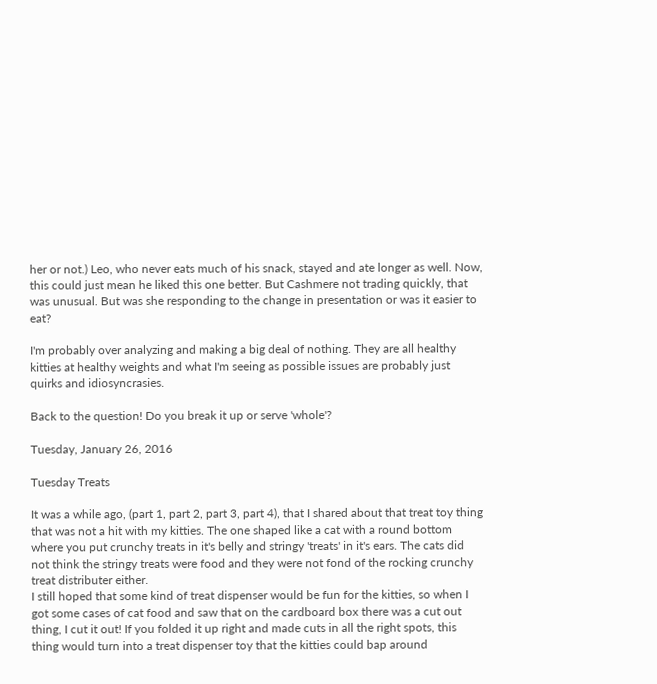her or not.) Leo, who never eats much of his snack, stayed and ate longer as well. Now, this could just mean he liked this one better. But Cashmere not trading quickly, that was unusual. But was she responding to the change in presentation or was it easier to eat?

I'm probably over analyzing and making a big deal of nothing. They are all healthy kitties at healthy weights and what I'm seeing as possible issues are probably just quirks and idiosyncrasies.

Back to the question! Do you break it up or serve 'whole'?

Tuesday, January 26, 2016

Tuesday Treats

It was a while ago, (part 1, part 2, part 3, part 4), that I shared about that treat toy thing that was not a hit with my kitties. The one shaped like a cat with a round bottom where you put crunchy treats in it's belly and stringy 'treats' in it's ears. The cats did not think the stringy treats were food and they were not fond of the rocking crunchy treat distributer either.
I still hoped that some kind of treat dispenser would be fun for the kitties, so when I got some cases of cat food and saw that on the cardboard box there was a cut out thing, I cut it out! If you folded it up right and made cuts in all the right spots, this thing would turn into a treat dispenser toy that the kitties could bap around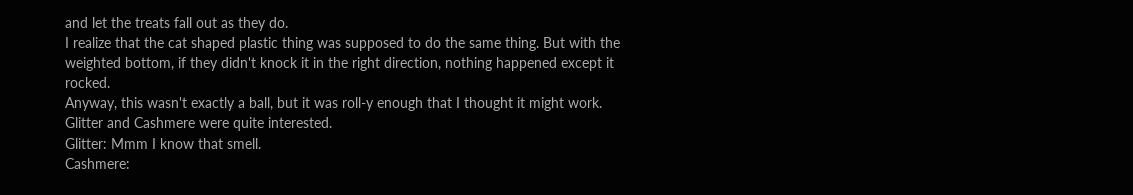and let the treats fall out as they do.
I realize that the cat shaped plastic thing was supposed to do the same thing. But with the weighted bottom, if they didn't knock it in the right direction, nothing happened except it rocked.
Anyway, this wasn't exactly a ball, but it was roll-y enough that I thought it might work. Glitter and Cashmere were quite interested.
Glitter: Mmm I know that smell.
Cashmere: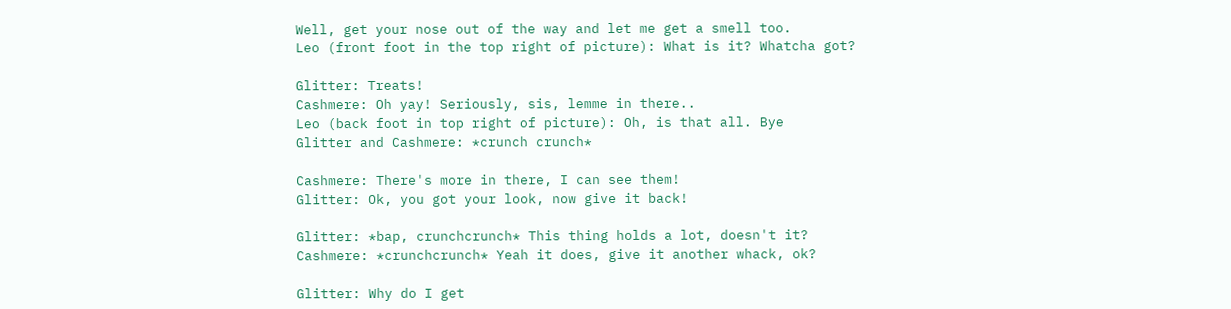Well, get your nose out of the way and let me get a smell too.
Leo (front foot in the top right of picture): What is it? Whatcha got?

Glitter: Treats!
Cashmere: Oh yay! Seriously, sis, lemme in there..
Leo (back foot in top right of picture): Oh, is that all. Bye
Glitter and Cashmere: *crunch crunch*

Cashmere: There's more in there, I can see them!
Glitter: Ok, you got your look, now give it back!

Glitter: *bap, crunchcrunch* This thing holds a lot, doesn't it?
Cashmere: *crunchcrunch* Yeah it does, give it another whack, ok?

Glitter: Why do I get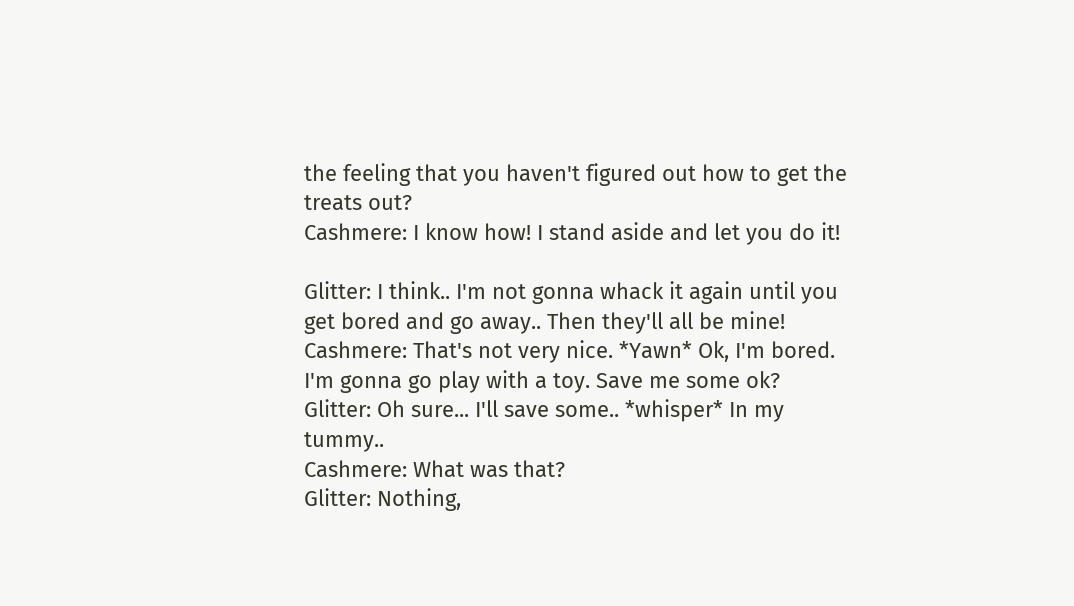the feeling that you haven't figured out how to get the treats out?
Cashmere: I know how! I stand aside and let you do it!

Glitter: I think.. I'm not gonna whack it again until you get bored and go away.. Then they'll all be mine!
Cashmere: That's not very nice. *Yawn* Ok, I'm bored. I'm gonna go play with a toy. Save me some ok?
Glitter: Oh sure... I'll save some.. *whisper* In my tummy..
Cashmere: What was that?
Glitter: Nothing,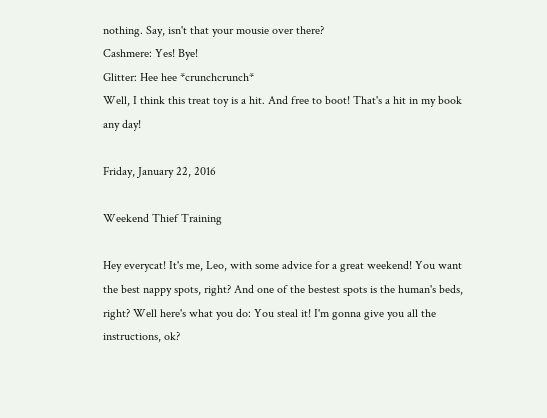nothing. Say, isn't that your mousie over there?
Cashmere: Yes! Bye!
Glitter: Hee hee *crunchcrunch*
Well, I think this treat toy is a hit. And free to boot! That's a hit in my book any day!

Friday, January 22, 2016

Weekend Thief Training

Hey everycat! It's me, Leo, with some advice for a great weekend! You want the best nappy spots, right? And one of the bestest spots is the human's beds, right? Well here's what you do: You steal it! I'm gonna give you all the instructions, ok?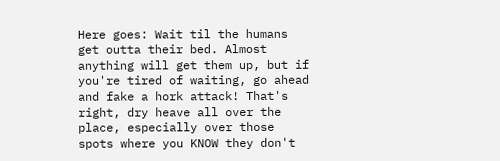Here goes: Wait til the humans get outta their bed. Almost anything will get them up, but if you're tired of waiting, go ahead and fake a hork attack! That's right, dry heave all over the place, especially over those spots where you KNOW they don't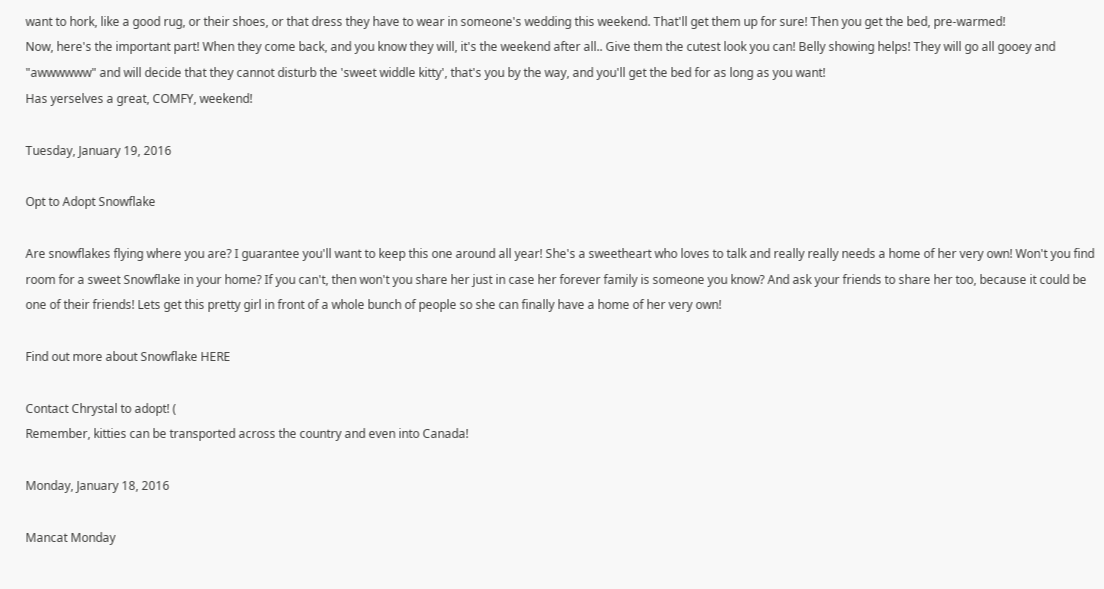want to hork, like a good rug, or their shoes, or that dress they have to wear in someone's wedding this weekend. That'll get them up for sure! Then you get the bed, pre-warmed!
Now, here's the important part! When they come back, and you know they will, it's the weekend after all.. Give them the cutest look you can! Belly showing helps! They will go all gooey and "awwwwww" and will decide that they cannot disturb the 'sweet widdle kitty', that's you by the way, and you'll get the bed for as long as you want!
Has yerselves a great, COMFY, weekend!

Tuesday, January 19, 2016

Opt to Adopt Snowflake

Are snowflakes flying where you are? I guarantee you'll want to keep this one around all year! She's a sweetheart who loves to talk and really really needs a home of her very own! Won't you find room for a sweet Snowflake in your home? If you can't, then won't you share her just in case her forever family is someone you know? And ask your friends to share her too, because it could be one of their friends! Lets get this pretty girl in front of a whole bunch of people so she can finally have a home of her very own!

Find out more about Snowflake HERE

Contact Chrystal to adopt! (
Remember, kitties can be transported across the country and even into Canada!

Monday, January 18, 2016

Mancat Monday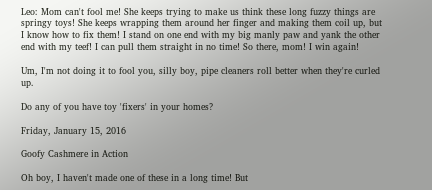Leo: Mom can't fool me! She keeps trying to make us think these long fuzzy things are springy toys! She keeps wrapping them around her finger and making them coil up, but I know how to fix them! I stand on one end with my big manly paw and yank the other end with my teef! I can pull them straight in no time! So there, mom! I win again!

Um, I'm not doing it to fool you, silly boy, pipe cleaners roll better when they're curled up.

Do any of you have toy 'fixers' in your homes?

Friday, January 15, 2016

Goofy Cashmere in Action

Oh boy, I haven't made one of these in a long time! But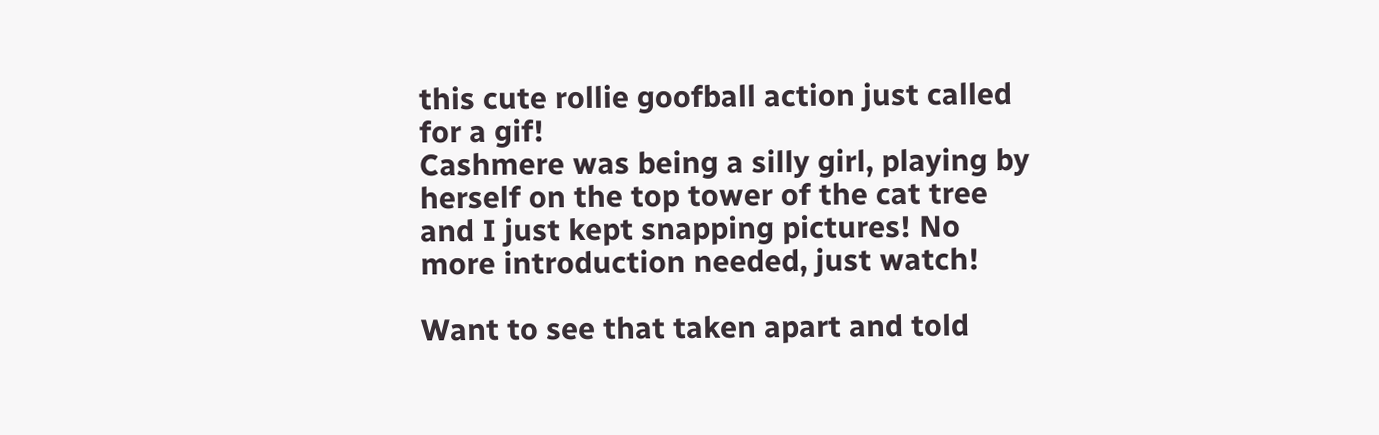this cute rollie goofball action just called for a gif!
Cashmere was being a silly girl, playing by herself on the top tower of the cat tree and I just kept snapping pictures! No more introduction needed, just watch!

Want to see that taken apart and told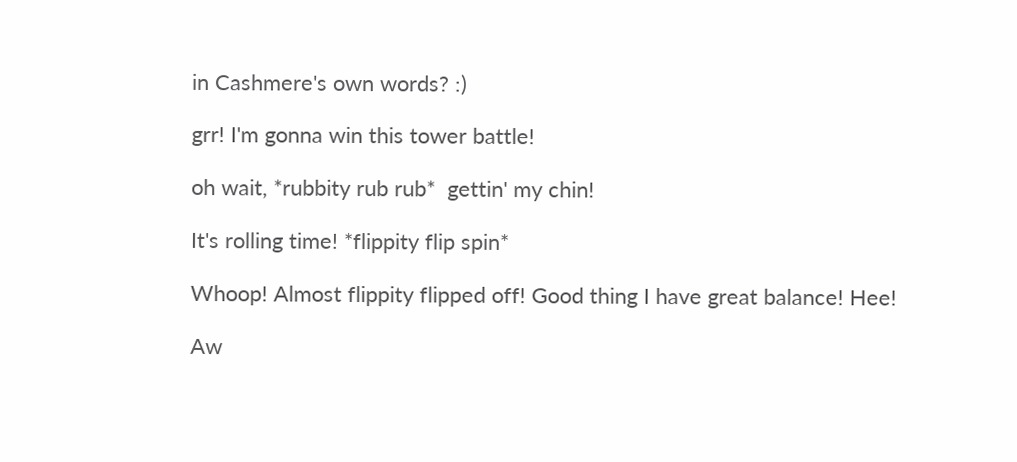in Cashmere's own words? :)

grr! I'm gonna win this tower battle!

oh wait, *rubbity rub rub*  gettin' my chin!

It's rolling time! *flippity flip spin*

Whoop! Almost flippity flipped off! Good thing I have great balance! Hee!

Aw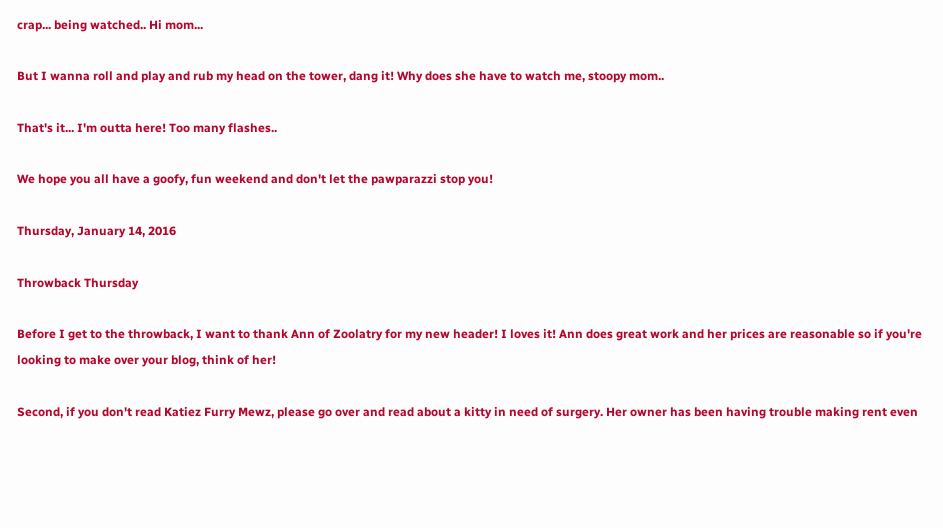crap... being watched.. Hi mom...

But I wanna roll and play and rub my head on the tower, dang it! Why does she have to watch me, stoopy mom..

That's it... I'm outta here! Too many flashes..

We hope you all have a goofy, fun weekend and don't let the pawparazzi stop you!

Thursday, January 14, 2016

Throwback Thursday

Before I get to the throwback, I want to thank Ann of Zoolatry for my new header! I loves it! Ann does great work and her prices are reasonable so if you're looking to make over your blog, think of her!

Second, if you don't read Katiez Furry Mewz, please go over and read about a kitty in need of surgery. Her owner has been having trouble making rent even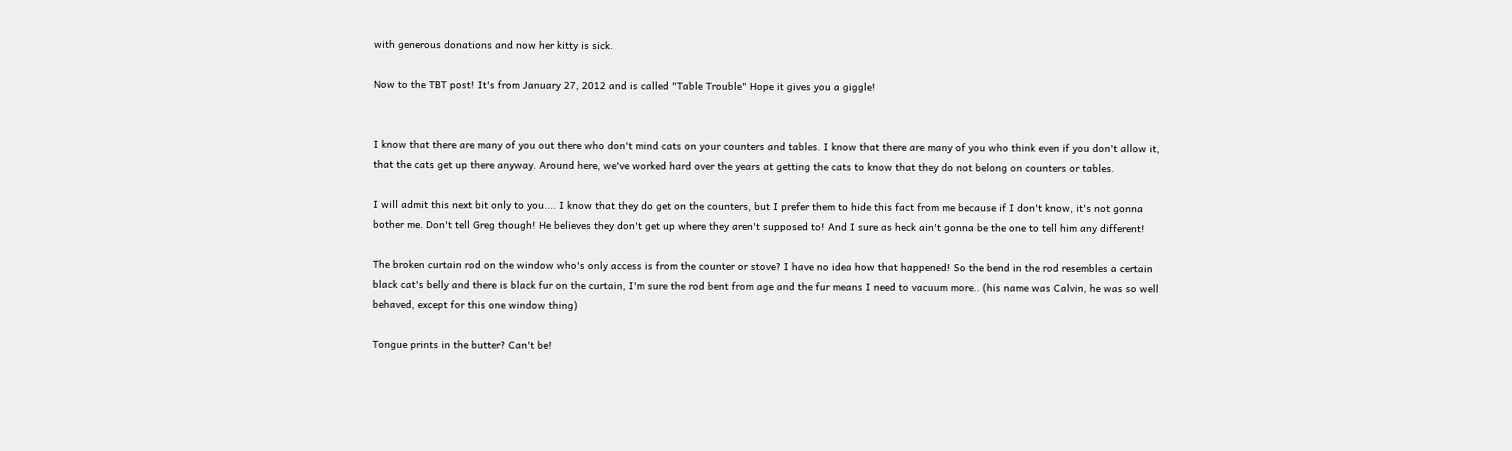with generous donations and now her kitty is sick.

Now to the TBT post! It's from January 27, 2012 and is called "Table Trouble" Hope it gives you a giggle!


I know that there are many of you out there who don't mind cats on your counters and tables. I know that there are many of you who think even if you don't allow it, that the cats get up there anyway. Around here, we've worked hard over the years at getting the cats to know that they do not belong on counters or tables.

I will admit this next bit only to you.... I know that they do get on the counters, but I prefer them to hide this fact from me because if I don't know, it's not gonna bother me. Don't tell Greg though! He believes they don't get up where they aren't supposed to! And I sure as heck ain't gonna be the one to tell him any different!

The broken curtain rod on the window who's only access is from the counter or stove? I have no idea how that happened! So the bend in the rod resembles a certain black cat's belly and there is black fur on the curtain, I'm sure the rod bent from age and the fur means I need to vacuum more.. (his name was Calvin, he was so well behaved, except for this one window thing)

Tongue prints in the butter? Can't be!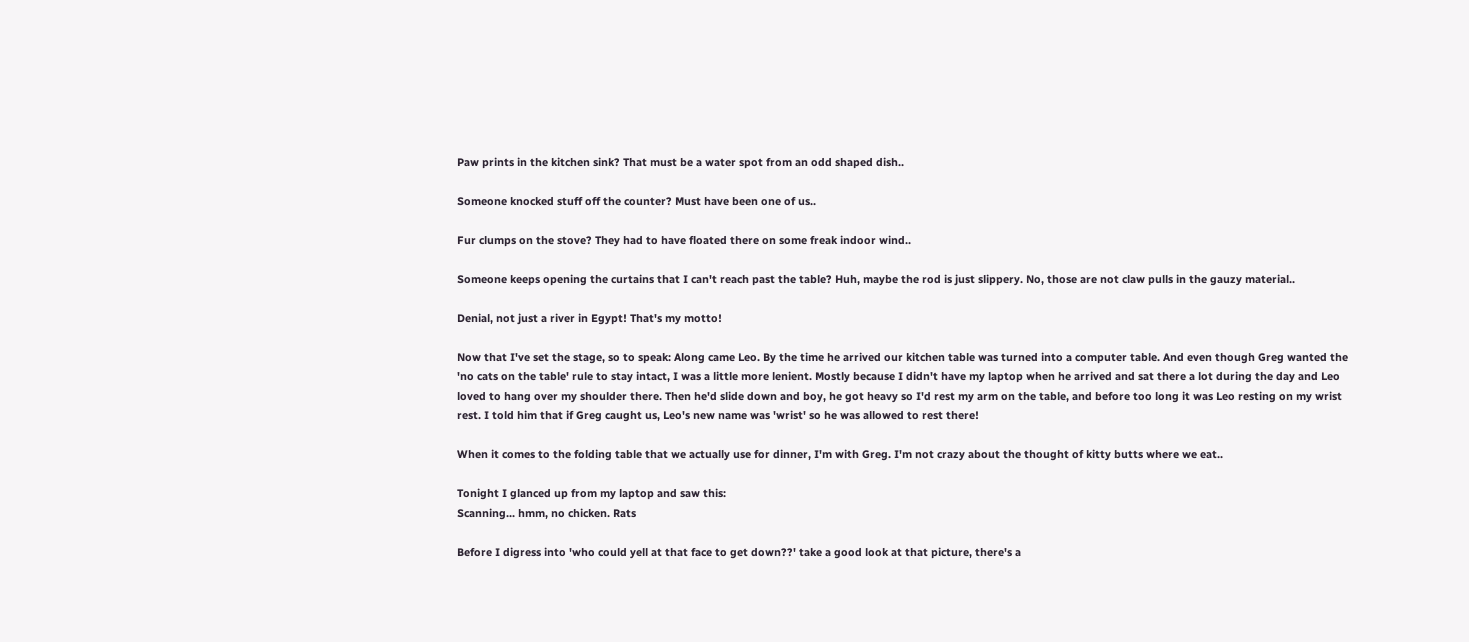Paw prints in the kitchen sink? That must be a water spot from an odd shaped dish..

Someone knocked stuff off the counter? Must have been one of us..

Fur clumps on the stove? They had to have floated there on some freak indoor wind..

Someone keeps opening the curtains that I can't reach past the table? Huh, maybe the rod is just slippery. No, those are not claw pulls in the gauzy material..

Denial, not just a river in Egypt! That's my motto!

Now that I've set the stage, so to speak: Along came Leo. By the time he arrived our kitchen table was turned into a computer table. And even though Greg wanted the 'no cats on the table' rule to stay intact, I was a little more lenient. Mostly because I didn't have my laptop when he arrived and sat there a lot during the day and Leo loved to hang over my shoulder there. Then he'd slide down and boy, he got heavy so I'd rest my arm on the table, and before too long it was Leo resting on my wrist rest. I told him that if Greg caught us, Leo's new name was 'wrist' so he was allowed to rest there!

When it comes to the folding table that we actually use for dinner, I'm with Greg. I'm not crazy about the thought of kitty butts where we eat..

Tonight I glanced up from my laptop and saw this:
Scanning... hmm, no chicken. Rats

Before I digress into 'who could yell at that face to get down??' take a good look at that picture, there's a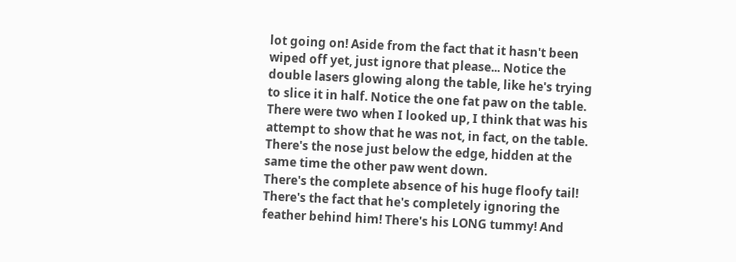lot going on! Aside from the fact that it hasn't been wiped off yet, just ignore that please... Notice the double lasers glowing along the table, like he's trying to slice it in half. Notice the one fat paw on the table. There were two when I looked up, I think that was his attempt to show that he was not, in fact, on the table. There's the nose just below the edge, hidden at the same time the other paw went down.
There's the complete absence of his huge floofy tail! There's the fact that he's completely ignoring the feather behind him! There's his LONG tummy! And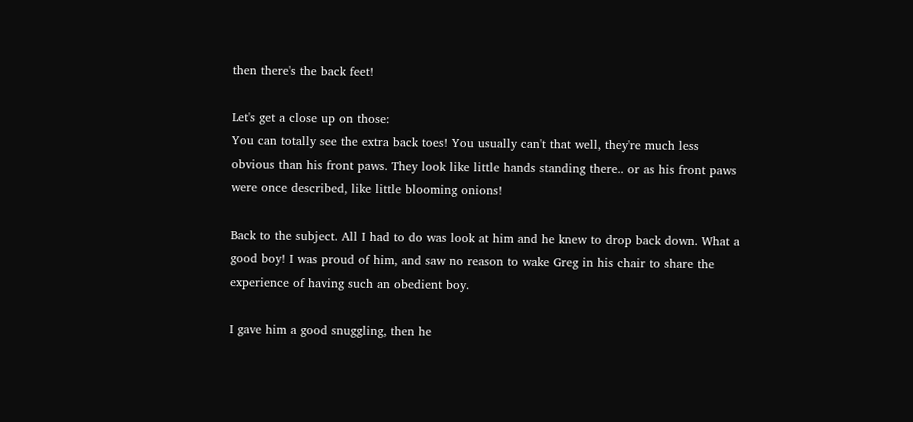then there's the back feet!

Let's get a close up on those:
You can totally see the extra back toes! You usually can't that well, they're much less obvious than his front paws. They look like little hands standing there.. or as his front paws were once described, like little blooming onions!

Back to the subject. All I had to do was look at him and he knew to drop back down. What a good boy! I was proud of him, and saw no reason to wake Greg in his chair to share the experience of having such an obedient boy.

I gave him a good snuggling, then he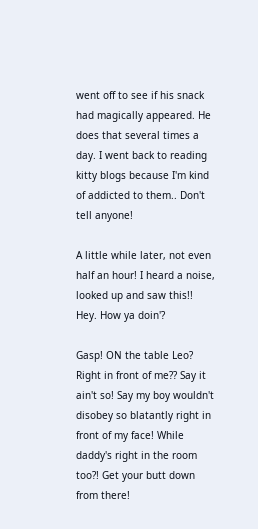went off to see if his snack had magically appeared. He does that several times a day. I went back to reading kitty blogs because I'm kind of addicted to them.. Don't tell anyone!

A little while later, not even half an hour! I heard a noise, looked up and saw this!!
Hey. How ya doin'?

Gasp! ON the table Leo? Right in front of me?? Say it ain't so! Say my boy wouldn't disobey so blatantly right in front of my face! While daddy's right in the room too?! Get your butt down from there!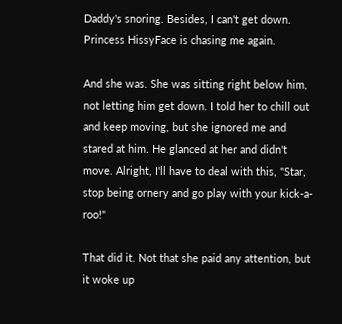Daddy's snoring. Besides, I can't get down. Princess HissyFace is chasing me again.

And she was. She was sitting right below him, not letting him get down. I told her to chill out and keep moving, but she ignored me and stared at him. He glanced at her and didn't move. Alright, I'll have to deal with this, "Star, stop being ornery and go play with your kick-a-roo!"

That did it. Not that she paid any attention, but it woke up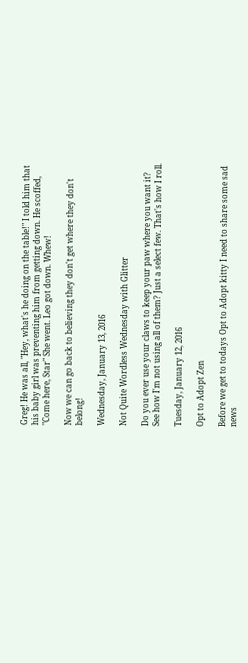Greg! He was all, "Hey, what's he doing on the table!" I told him that his baby girl was preventing him from getting down. He scoffed, "Come here, Star" She went. Leo got down. Whew!

Now we can go back to believing they don't get where they don't belong!

Wednesday, January 13, 2016

Not Quite Wordless Wednesday with Glitter

Do you ever use your claws to keep your paw where you want it?
See how I'm not using all of them? Just a select few. That's how I roll.

Tuesday, January 12, 2016

Opt to Adopt Zen

Before we get to todays Opt to Adopt kitty I need to share some sad news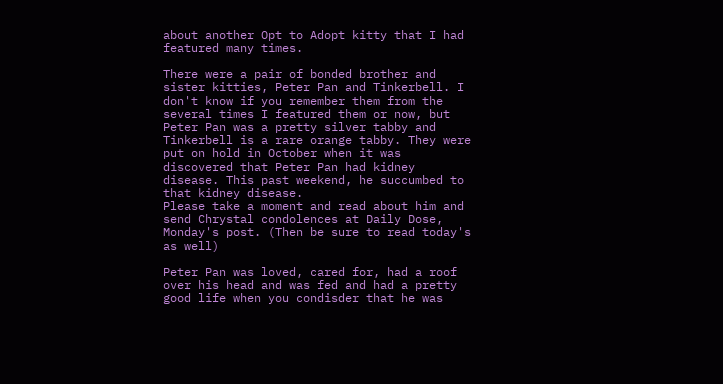about another Opt to Adopt kitty that I had featured many times.

There were a pair of bonded brother and sister kitties, Peter Pan and Tinkerbell. I don't know if you remember them from the several times I featured them or now, but Peter Pan was a pretty silver tabby and Tinkerbell is a rare orange tabby. They were put on hold in October when it was discovered that Peter Pan had kidney disease. This past weekend, he succumbed to that kidney disease.
Please take a moment and read about him and send Chrystal condolences at Daily Dose, Monday's post. (Then be sure to read today's as well)

Peter Pan was loved, cared for, had a roof over his head and was fed and had a pretty good life when you condisder that he was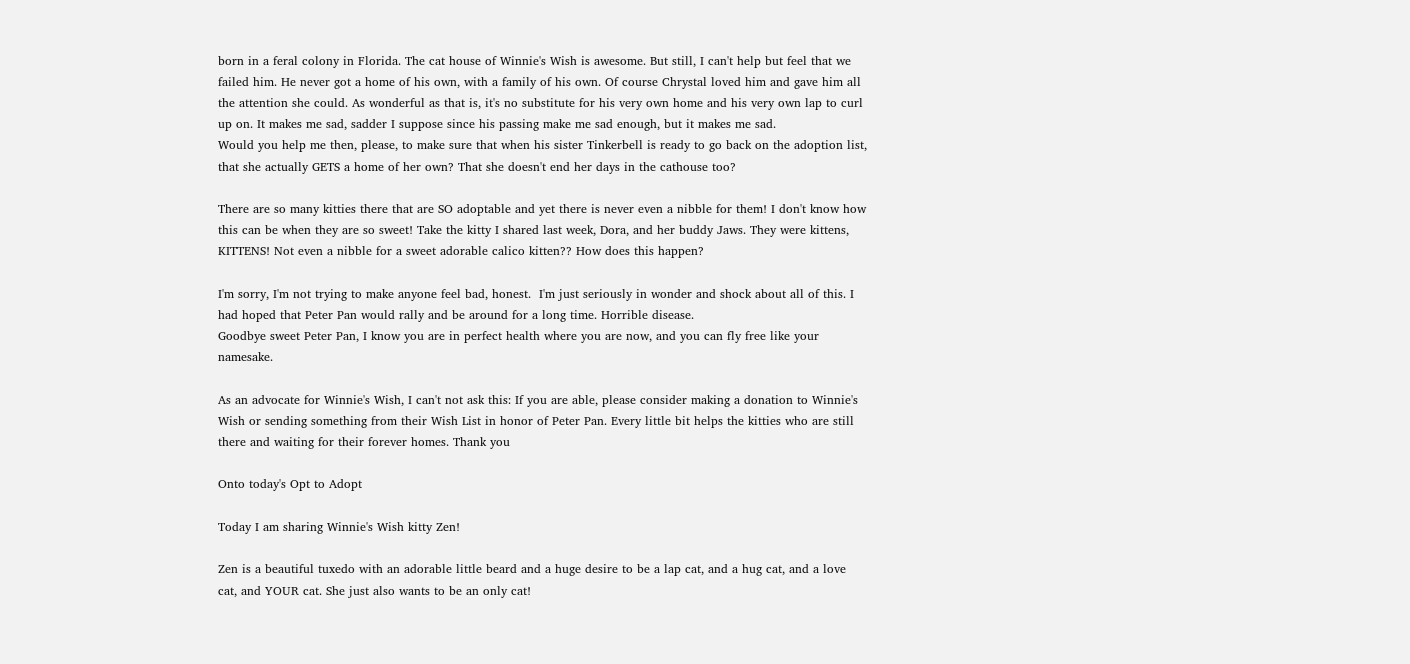born in a feral colony in Florida. The cat house of Winnie's Wish is awesome. But still, I can't help but feel that we failed him. He never got a home of his own, with a family of his own. Of course Chrystal loved him and gave him all the attention she could. As wonderful as that is, it's no substitute for his very own home and his very own lap to curl up on. It makes me sad, sadder I suppose since his passing make me sad enough, but it makes me sad.
Would you help me then, please, to make sure that when his sister Tinkerbell is ready to go back on the adoption list, that she actually GETS a home of her own? That she doesn't end her days in the cathouse too?

There are so many kitties there that are SO adoptable and yet there is never even a nibble for them! I don't know how this can be when they are so sweet! Take the kitty I shared last week, Dora, and her buddy Jaws. They were kittens, KITTENS! Not even a nibble for a sweet adorable calico kitten?? How does this happen?

I'm sorry, I'm not trying to make anyone feel bad, honest.  I'm just seriously in wonder and shock about all of this. I had hoped that Peter Pan would rally and be around for a long time. Horrible disease.
Goodbye sweet Peter Pan, I know you are in perfect health where you are now, and you can fly free like your namesake.

As an advocate for Winnie's Wish, I can't not ask this: If you are able, please consider making a donation to Winnie's Wish or sending something from their Wish List in honor of Peter Pan. Every little bit helps the kitties who are still there and waiting for their forever homes. Thank you

Onto today's Opt to Adopt

Today I am sharing Winnie's Wish kitty Zen!

Zen is a beautiful tuxedo with an adorable little beard and a huge desire to be a lap cat, and a hug cat, and a love cat, and YOUR cat. She just also wants to be an only cat!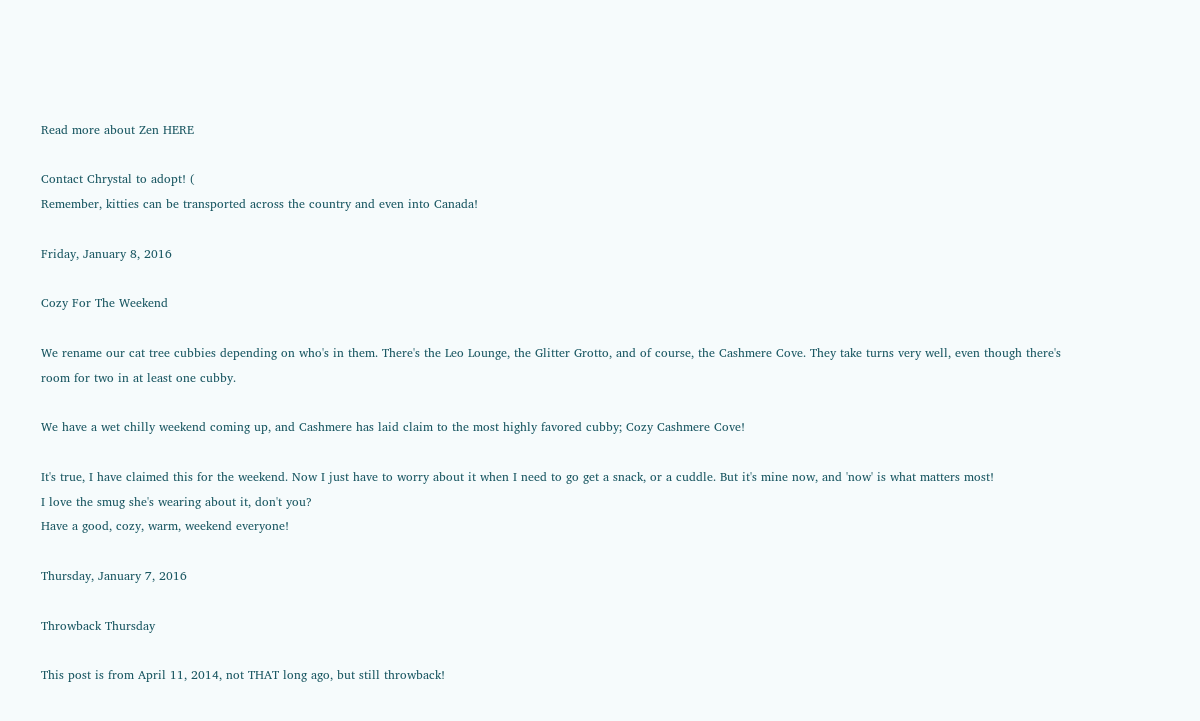Read more about Zen HERE

Contact Chrystal to adopt! (
Remember, kitties can be transported across the country and even into Canada!

Friday, January 8, 2016

Cozy For The Weekend

We rename our cat tree cubbies depending on who's in them. There's the Leo Lounge, the Glitter Grotto, and of course, the Cashmere Cove. They take turns very well, even though there's room for two in at least one cubby.

We have a wet chilly weekend coming up, and Cashmere has laid claim to the most highly favored cubby; Cozy Cashmere Cove!

It's true, I have claimed this for the weekend. Now I just have to worry about it when I need to go get a snack, or a cuddle. But it's mine now, and 'now' is what matters most!
I love the smug she's wearing about it, don't you?
Have a good, cozy, warm, weekend everyone!

Thursday, January 7, 2016

Throwback Thursday

This post is from April 11, 2014, not THAT long ago, but still throwback!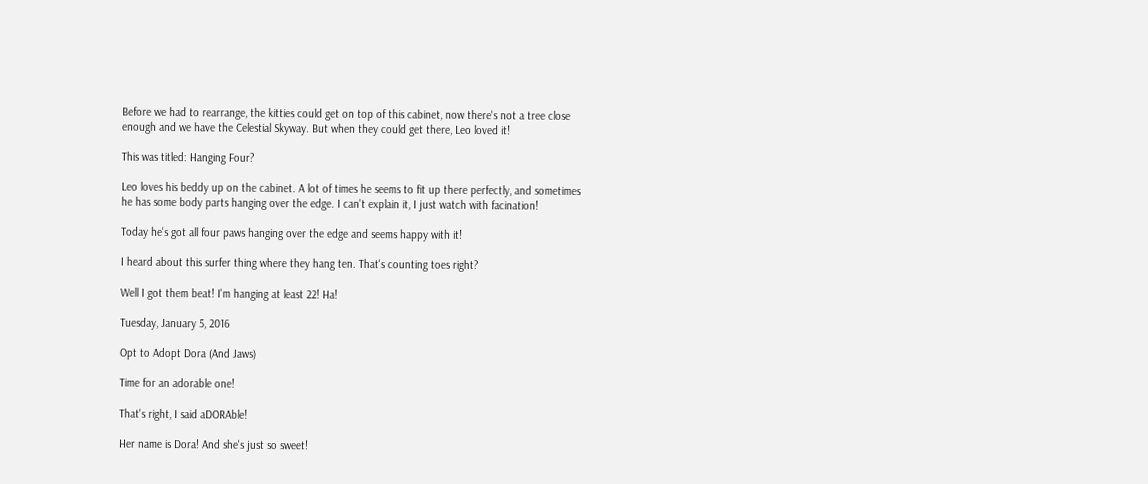Before we had to rearrange, the kitties could get on top of this cabinet, now there's not a tree close enough and we have the Celestial Skyway. But when they could get there, Leo loved it!

This was titled: Hanging Four?

Leo loves his beddy up on the cabinet. A lot of times he seems to fit up there perfectly, and sometimes he has some body parts hanging over the edge. I can't explain it, I just watch with facination!

Today he's got all four paws hanging over the edge and seems happy with it!

I heard about this surfer thing where they hang ten. That's counting toes right?

Well I got them beat! I'm hanging at least 22! Ha!

Tuesday, January 5, 2016

Opt to Adopt Dora (And Jaws)

Time for an adorable one!

That's right, I said aDORAble!

Her name is Dora! And she's just so sweet!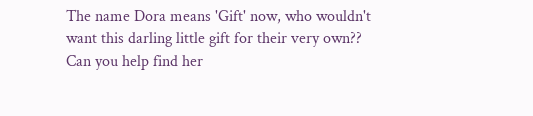The name Dora means 'Gift' now, who wouldn't want this darling little gift for their very own??
Can you help find her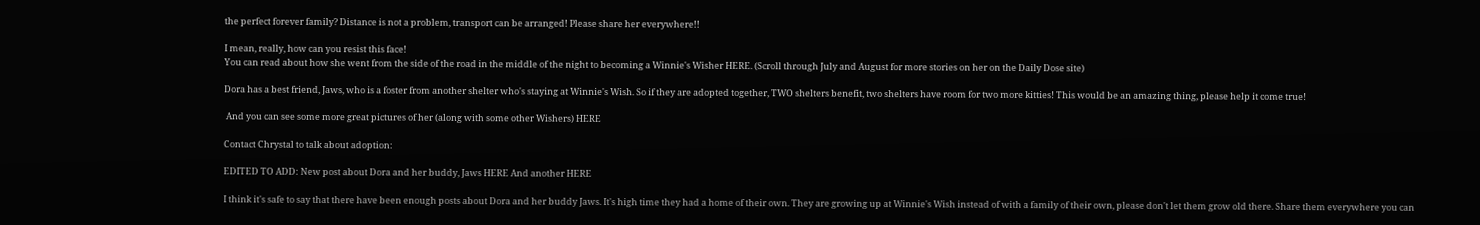the perfect forever family? Distance is not a problem, transport can be arranged! Please share her everywhere!!

I mean, really, how can you resist this face!
You can read about how she went from the side of the road in the middle of the night to becoming a Winnie's Wisher HERE. (Scroll through July and August for more stories on her on the Daily Dose site)

Dora has a best friend, Jaws, who is a foster from another shelter who's staying at Winnie's Wish. So if they are adopted together, TWO shelters benefit, two shelters have room for two more kitties! This would be an amazing thing, please help it come true!

 And you can see some more great pictures of her (along with some other Wishers) HERE

Contact Chrystal to talk about adoption:

EDITED TO ADD: New post about Dora and her buddy, Jaws HERE And another HERE

I think it's safe to say that there have been enough posts about Dora and her buddy Jaws. It's high time they had a home of their own. They are growing up at Winnie's Wish instead of with a family of their own, please don't let them grow old there. Share them everywhere you can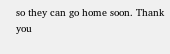so they can go home soon. Thank you